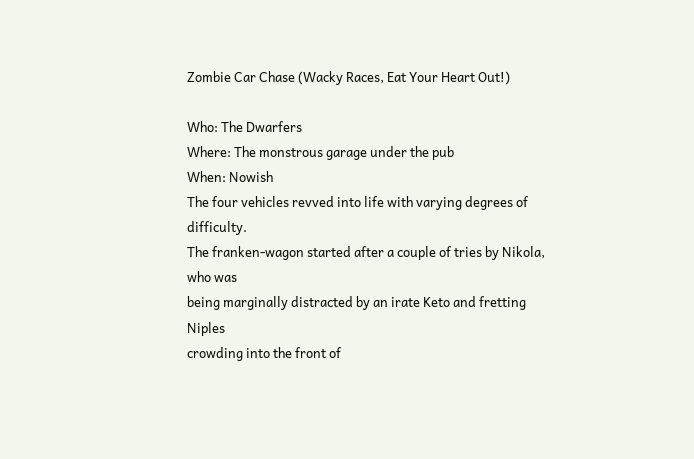Zombie Car Chase (Wacky Races, Eat Your Heart Out!)

Who: The Dwarfers
Where: The monstrous garage under the pub
When: Nowish
The four vehicles revved into life with varying degrees of difficulty.
The franken-wagon started after a couple of tries by Nikola, who was
being marginally distracted by an irate Keto and fretting Niples
crowding into the front of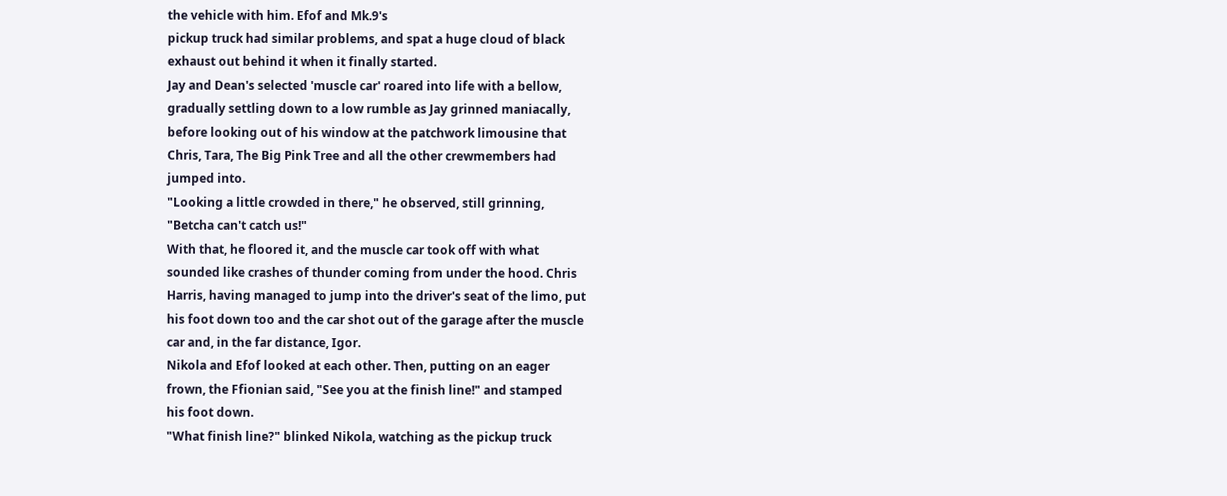the vehicle with him. Efof and Mk.9's
pickup truck had similar problems, and spat a huge cloud of black
exhaust out behind it when it finally started.
Jay and Dean's selected 'muscle car' roared into life with a bellow,
gradually settling down to a low rumble as Jay grinned maniacally,
before looking out of his window at the patchwork limousine that
Chris, Tara, The Big Pink Tree and all the other crewmembers had
jumped into.
"Looking a little crowded in there," he observed, still grinning,
"Betcha can't catch us!"
With that, he floored it, and the muscle car took off with what
sounded like crashes of thunder coming from under the hood. Chris
Harris, having managed to jump into the driver's seat of the limo, put
his foot down too and the car shot out of the garage after the muscle
car and, in the far distance, Igor.
Nikola and Efof looked at each other. Then, putting on an eager
frown, the Ffionian said, "See you at the finish line!" and stamped
his foot down.
"What finish line?" blinked Nikola, watching as the pickup truck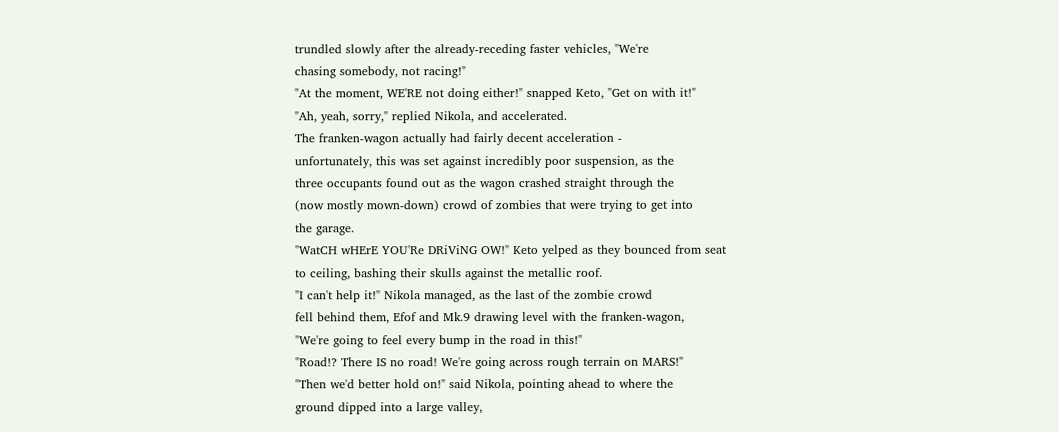trundled slowly after the already-receding faster vehicles, "We're
chasing somebody, not racing!"
"At the moment, WE'RE not doing either!" snapped Keto, "Get on with it!"
"Ah, yeah, sorry," replied Nikola, and accelerated.
The franken-wagon actually had fairly decent acceleration -
unfortunately, this was set against incredibly poor suspension, as the
three occupants found out as the wagon crashed straight through the
(now mostly mown-down) crowd of zombies that were trying to get into
the garage.
"WatCH wHErE YOU'Re DRiViNG OW!" Keto yelped as they bounced from seat
to ceiling, bashing their skulls against the metallic roof.
"I can't help it!" Nikola managed, as the last of the zombie crowd
fell behind them, Efof and Mk.9 drawing level with the franken-wagon,
"We're going to feel every bump in the road in this!"
"Road!? There IS no road! We're going across rough terrain on MARS!"
"Then we'd better hold on!" said Nikola, pointing ahead to where the
ground dipped into a large valley,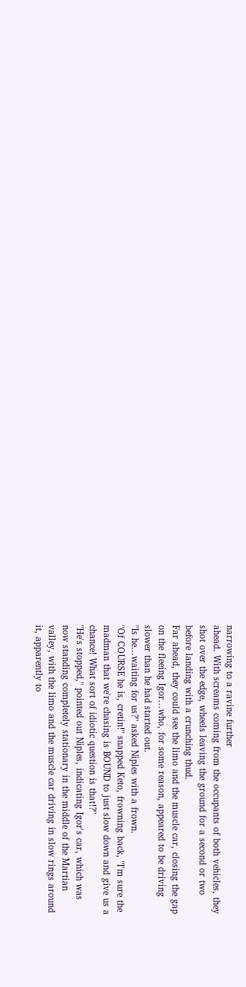narrowing to a ravine further
ahead. With screams coming from the occupants of both vehicles, they
shot over the edge, wheels leaving the ground for a second or two
before landing with a crunching thud.
Far ahead, they could see the limo and the muscle car, closing the gap
on the fleeing Igor...who, for some reason, appeared to be driving
slower than he had started out.
"Is he...waiting for us?" asked Niples with a frown.
"Of COURSE he is, cretin!" snapped Keto, frowning back, "I'm sure the
madman that we're chasing is BOUND to just slow down and give us a
chance! What sort of idiotic question is that!?"
"He's stopped," pointed out Niples, indicating Igor's car, which was
now standing completely stationary in the middle of the Martian
valley, with the limo and the muscle car driving in slow rings around
it, apparently to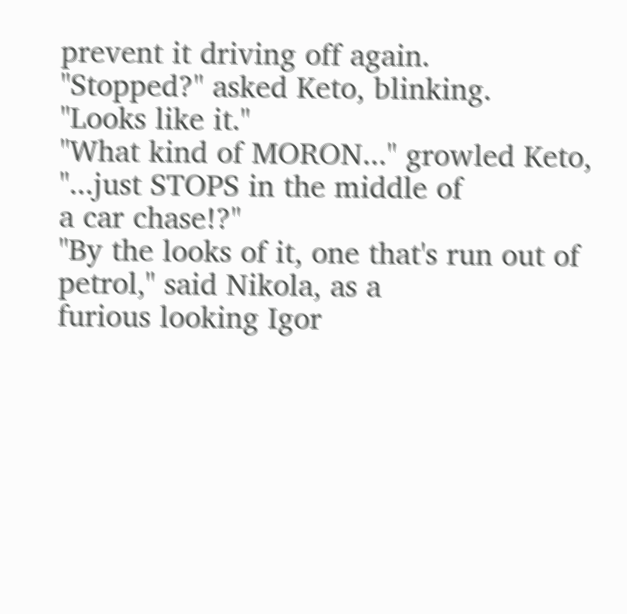prevent it driving off again.
"Stopped?" asked Keto, blinking.
"Looks like it."
"What kind of MORON..." growled Keto, "...just STOPS in the middle of
a car chase!?"
"By the looks of it, one that's run out of petrol," said Nikola, as a
furious looking Igor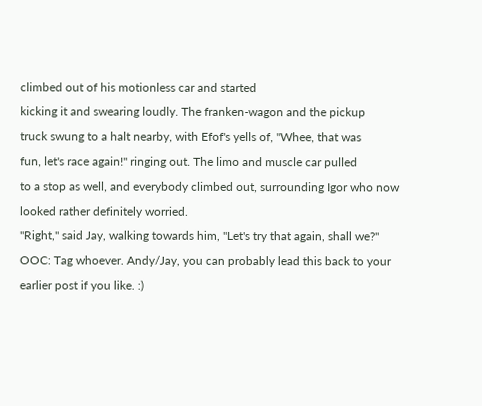climbed out of his motionless car and started
kicking it and swearing loudly. The franken-wagon and the pickup
truck swung to a halt nearby, with Efof's yells of, "Whee, that was
fun, let's race again!" ringing out. The limo and muscle car pulled
to a stop as well, and everybody climbed out, surrounding Igor who now
looked rather definitely worried.
"Right," said Jay, walking towards him, "Let's try that again, shall we?"
OOC: Tag whoever. Andy/Jay, you can probably lead this back to your
earlier post if you like. :)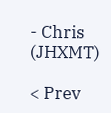- Chris (JHXMT)

< Prev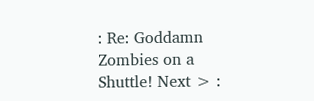: Re: Goddamn Zombies on a Shuttle! Next > :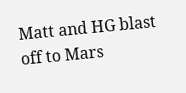Matt and HG blast off to Mars